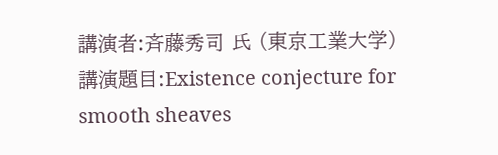講演者:斉藤秀司 氏 (東京工業大学)
講演題目:Existence conjecture for smooth sheaves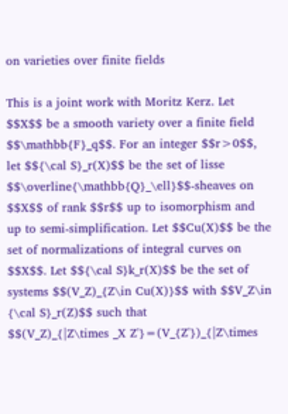on varieties over finite fields

This is a joint work with Moritz Kerz. Let $$X$$ be a smooth variety over a finite field $$\mathbb{F}_q$$. For an integer $$r>0$$, let $${\cal S}_r(X)$$ be the set of lisse $$\overline{\mathbb{Q}_\ell}$$-sheaves on $$X$$ of rank $$r$$ up to isomorphism and up to semi-simplification. Let $$Cu(X)$$ be the set of normalizations of integral curves on $$X$$. Let $${\cal S}k_r(X)$$ be the set of systems $$(V_Z)_{Z\in Cu(X)}$$ with $$V_Z\in {\cal S}_r(Z)$$ such that
$$(V_Z)_{|Z\times _X Z'}=(V_{Z'})_{|Z\times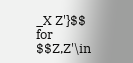_X Z'}$$ for $$Z,Z'\in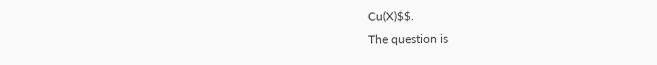Cu(X)$$.
The question is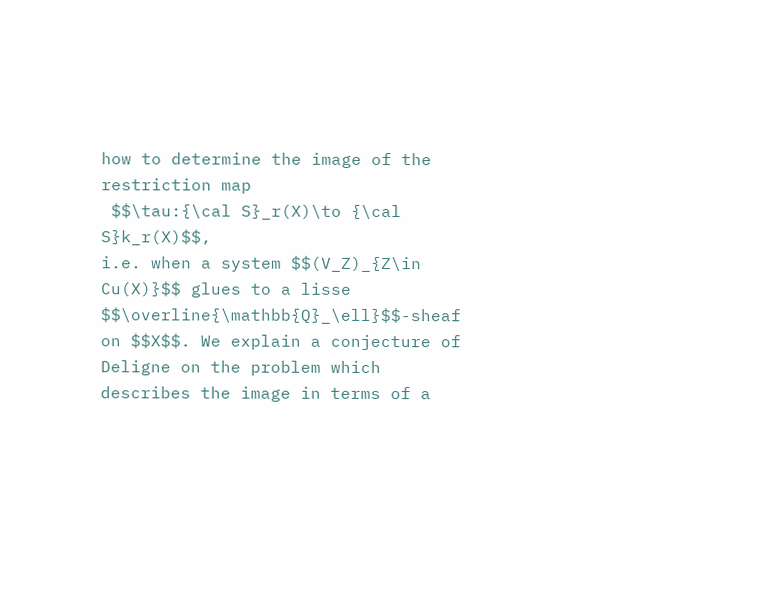how to determine the image of the restriction map
 $$\tau:{\cal S}_r(X)\to {\cal S}k_r(X)$$,
i.e. when a system $$(V_Z)_{Z\in Cu(X)}$$ glues to a lisse $$\overline{\mathbb{Q}_\ell}$$-sheaf on $$X$$. We explain a conjecture of Deligne on the problem which describes the image in terms of a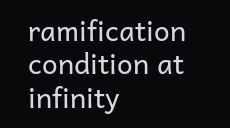ramification condition at infinity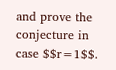and prove the conjecture in case $$r=1$$.